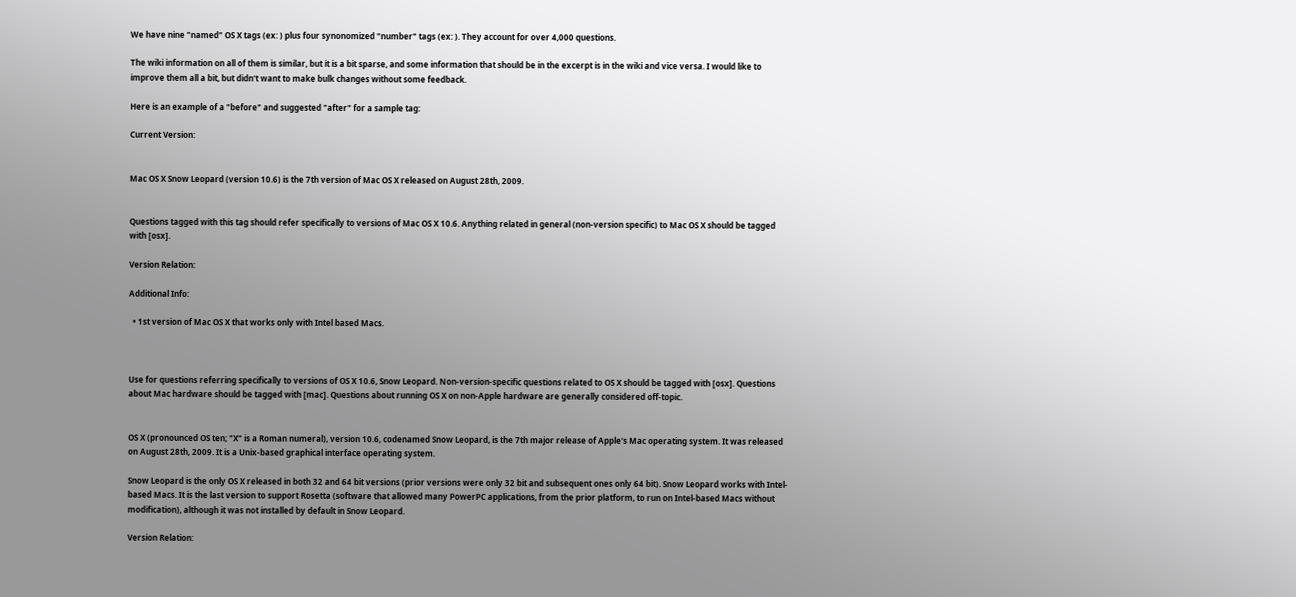We have nine "named" OS X tags (ex: ) plus four synonomized "number" tags (ex: ). They account for over 4,000 questions.

The wiki information on all of them is similar, but it is a bit sparse, and some information that should be in the excerpt is in the wiki and vice versa. I would like to improve them all a bit, but didn't want to make bulk changes without some feedback.

Here is an example of a "before" and suggested "after" for a sample tag:

Current Version:


Mac OS X Snow Leopard (version 10.6) is the 7th version of Mac OS X released on August 28th, 2009.


Questions tagged with this tag should refer specifically to versions of Mac OS X 10.6. Anything related in general (non-version specific) to Mac OS X should be tagged with [osx].

Version Relation:

Additional Info:

  • 1st version of Mac OS X that works only with Intel based Macs.



Use for questions referring specifically to versions of OS X 10.6, Snow Leopard. Non-version-specific questions related to OS X should be tagged with [osx]. Questions about Mac hardware should be tagged with [mac]. Questions about running OS X on non-Apple hardware are generally considered off-topic.


OS X (pronounced OS ten; "X" is a Roman numeral), version 10.6, codenamed Snow Leopard, is the 7th major release of Apple's Mac operating system. It was released on August 28th, 2009. It is a Unix-based graphical interface operating system.

Snow Leopard is the only OS X released in both 32 and 64 bit versions (prior versions were only 32 bit and subsequent ones only 64 bit). Snow Leopard works with Intel-based Macs. It is the last version to support Rosetta (software that allowed many PowerPC applications, from the prior platform, to run on Intel-based Macs without modification), although it was not installed by default in Snow Leopard.

Version Relation: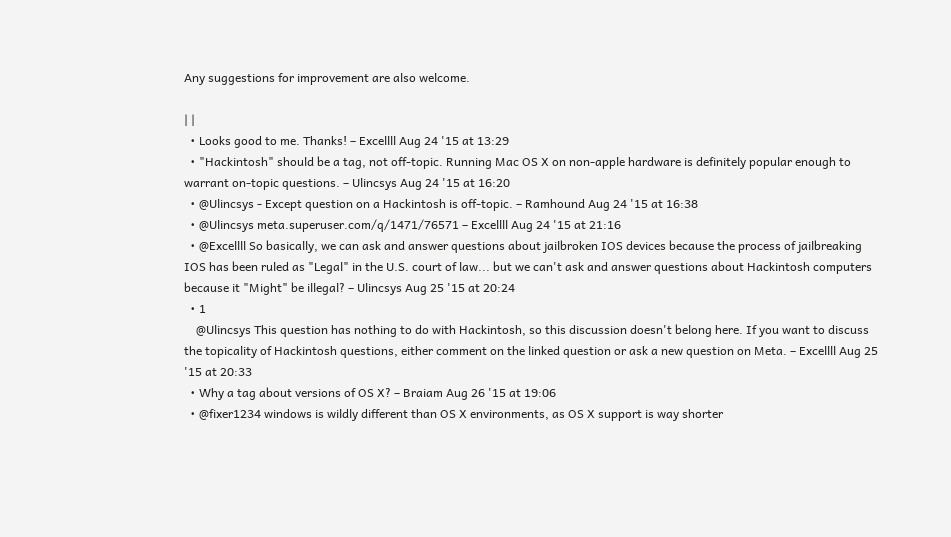Any suggestions for improvement are also welcome.

| |
  • Looks good to me. Thanks! – Excellll Aug 24 '15 at 13:29
  • "Hackintosh" should be a tag, not off-topic. Running Mac OS X on non-apple hardware is definitely popular enough to warrant on-topic questions. – Ulincsys Aug 24 '15 at 16:20
  • @Ulincsys - Except question on a Hackintosh is off-topic. – Ramhound Aug 24 '15 at 16:38
  • @Ulincsys meta.superuser.com/q/1471/76571 – Excellll Aug 24 '15 at 21:16
  • @Excellll So basically, we can ask and answer questions about jailbroken IOS devices because the process of jailbreaking IOS has been ruled as "Legal" in the U.S. court of law... but we can't ask and answer questions about Hackintosh computers because it "Might" be illegal? – Ulincsys Aug 25 '15 at 20:24
  • 1
    @Ulincsys This question has nothing to do with Hackintosh, so this discussion doesn't belong here. If you want to discuss the topicality of Hackintosh questions, either comment on the linked question or ask a new question on Meta. – Excellll Aug 25 '15 at 20:33
  • Why a tag about versions of OS X? – Braiam Aug 26 '15 at 19:06
  • @fixer1234 windows is wildly different than OS X environments, as OS X support is way shorter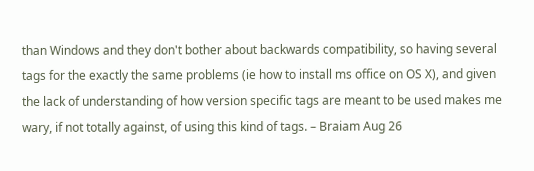than Windows and they don't bother about backwards compatibility, so having several tags for the exactly the same problems (ie how to install ms office on OS X), and given the lack of understanding of how version specific tags are meant to be used makes me wary, if not totally against, of using this kind of tags. – Braiam Aug 26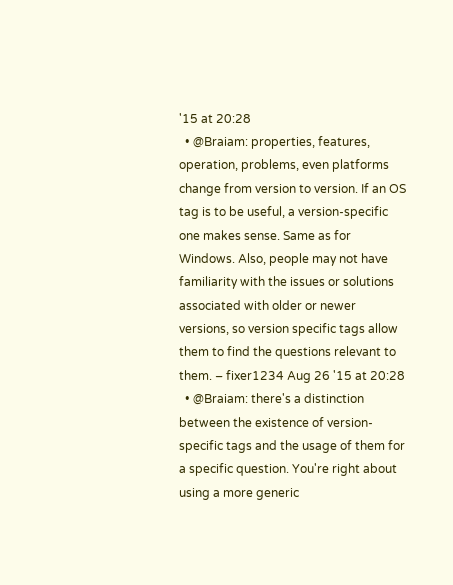'15 at 20:28
  • @Braiam: properties, features, operation, problems, even platforms change from version to version. If an OS tag is to be useful, a version-specific one makes sense. Same as for Windows. Also, people may not have familiarity with the issues or solutions associated with older or newer versions, so version specific tags allow them to find the questions relevant to them. – fixer1234 Aug 26 '15 at 20:28
  • @Braiam: there's a distinction between the existence of version-specific tags and the usage of them for a specific question. You're right about using a more generic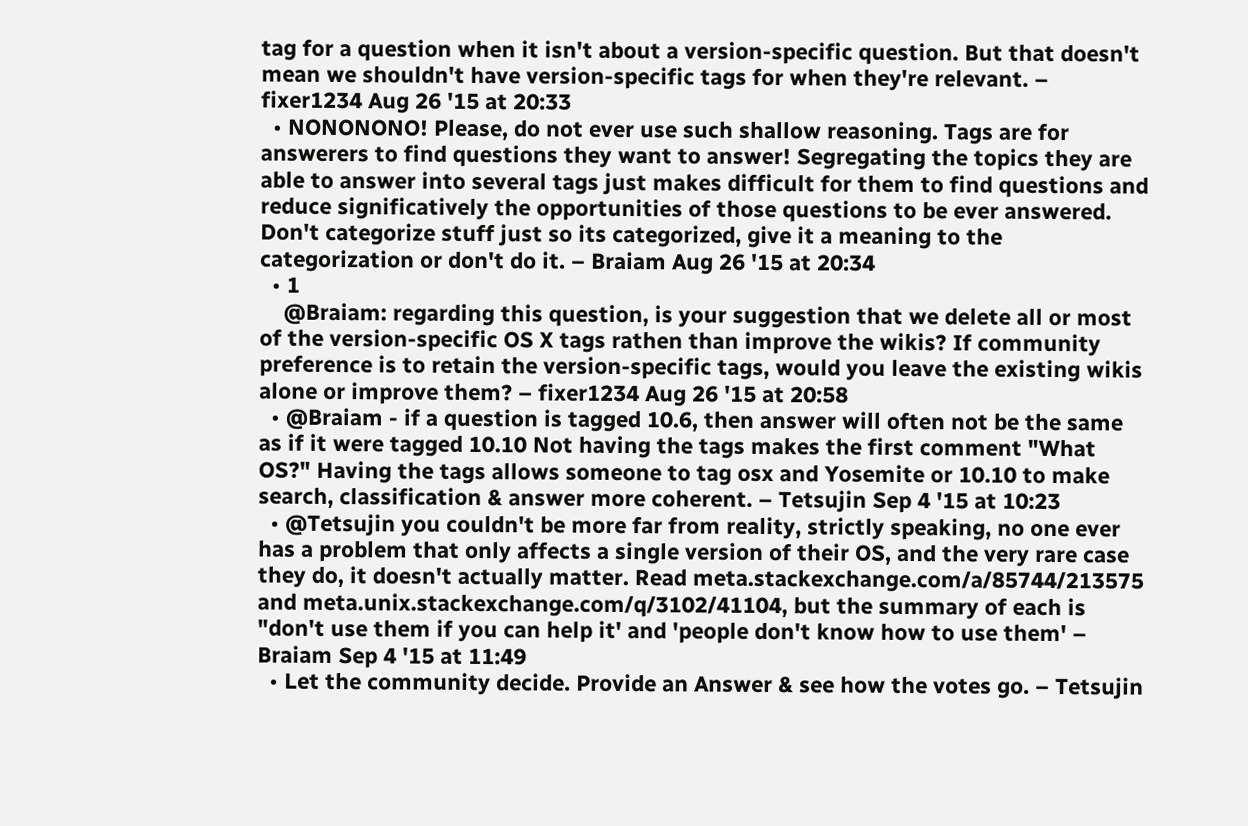tag for a question when it isn't about a version-specific question. But that doesn't mean we shouldn't have version-specific tags for when they're relevant. – fixer1234 Aug 26 '15 at 20:33
  • NONONONO! Please, do not ever use such shallow reasoning. Tags are for answerers to find questions they want to answer! Segregating the topics they are able to answer into several tags just makes difficult for them to find questions and reduce significatively the opportunities of those questions to be ever answered. Don't categorize stuff just so its categorized, give it a meaning to the categorization or don't do it. – Braiam Aug 26 '15 at 20:34
  • 1
    @Braiam: regarding this question, is your suggestion that we delete all or most of the version-specific OS X tags rathen than improve the wikis? If community preference is to retain the version-specific tags, would you leave the existing wikis alone or improve them? – fixer1234 Aug 26 '15 at 20:58
  • @Braiam - if a question is tagged 10.6, then answer will often not be the same as if it were tagged 10.10 Not having the tags makes the first comment "What OS?" Having the tags allows someone to tag osx and Yosemite or 10.10 to make search, classification & answer more coherent. – Tetsujin Sep 4 '15 at 10:23
  • @Tetsujin you couldn't be more far from reality, strictly speaking, no one ever has a problem that only affects a single version of their OS, and the very rare case they do, it doesn't actually matter. Read meta.stackexchange.com/a/85744/213575 and meta.unix.stackexchange.com/q/3102/41104, but the summary of each is "don't use them if you can help it' and 'people don't know how to use them' – Braiam Sep 4 '15 at 11:49
  • Let the community decide. Provide an Answer & see how the votes go. – Tetsujin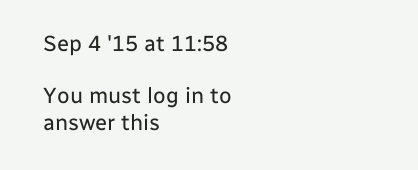Sep 4 '15 at 11:58

You must log in to answer this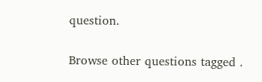question.

Browse other questions tagged .